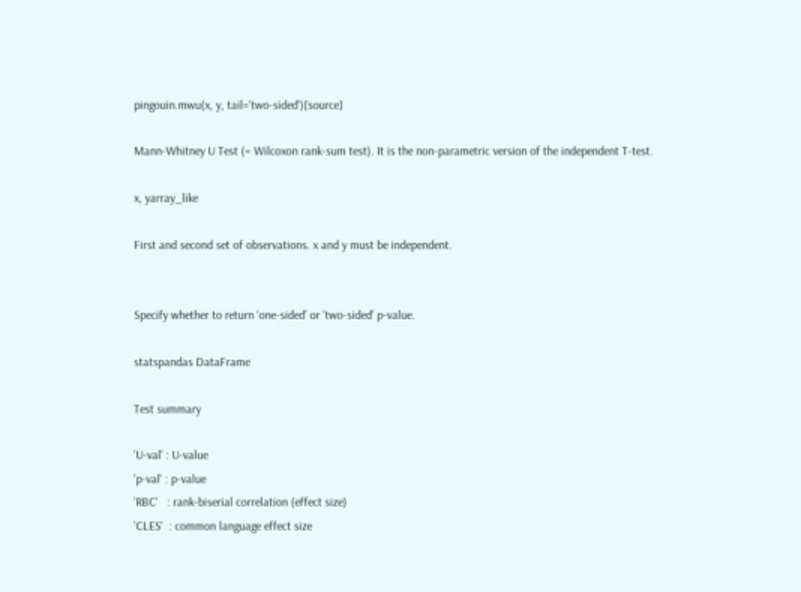pingouin.mwu(x, y, tail='two-sided')[source]

Mann-Whitney U Test (= Wilcoxon rank-sum test). It is the non-parametric version of the independent T-test.

x, yarray_like

First and second set of observations. x and y must be independent.


Specify whether to return ‘one-sided’ or ‘two-sided’ p-value.

statspandas DataFrame

Test summary

'U-val' : U-value
'p-val' : p-value
'RBC'   : rank-biserial correlation (effect size)
'CLES'  : common language effect size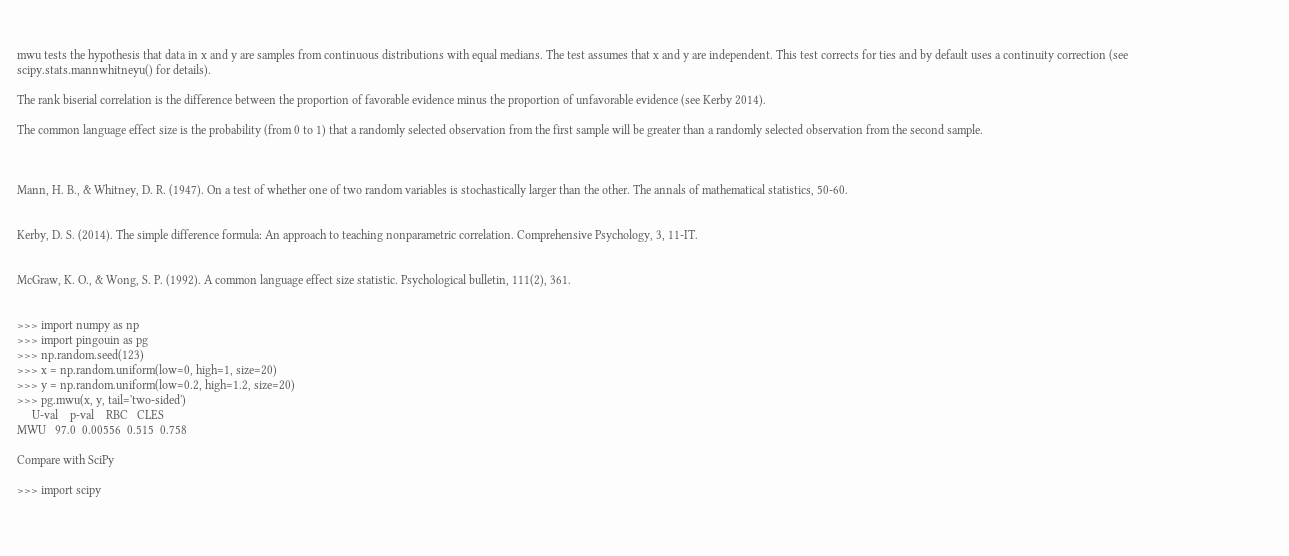mwu tests the hypothesis that data in x and y are samples from continuous distributions with equal medians. The test assumes that x and y are independent. This test corrects for ties and by default uses a continuity correction (see scipy.stats.mannwhitneyu() for details).

The rank biserial correlation is the difference between the proportion of favorable evidence minus the proportion of unfavorable evidence (see Kerby 2014).

The common language effect size is the probability (from 0 to 1) that a randomly selected observation from the first sample will be greater than a randomly selected observation from the second sample.



Mann, H. B., & Whitney, D. R. (1947). On a test of whether one of two random variables is stochastically larger than the other. The annals of mathematical statistics, 50-60.


Kerby, D. S. (2014). The simple difference formula: An approach to teaching nonparametric correlation. Comprehensive Psychology, 3, 11-IT.


McGraw, K. O., & Wong, S. P. (1992). A common language effect size statistic. Psychological bulletin, 111(2), 361.


>>> import numpy as np
>>> import pingouin as pg
>>> np.random.seed(123)
>>> x = np.random.uniform(low=0, high=1, size=20)
>>> y = np.random.uniform(low=0.2, high=1.2, size=20)
>>> pg.mwu(x, y, tail='two-sided')
     U-val    p-val    RBC   CLES
MWU   97.0  0.00556  0.515  0.758

Compare with SciPy

>>> import scipy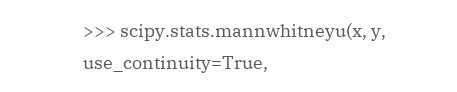>>> scipy.stats.mannwhitneyu(x, y, use_continuity=True,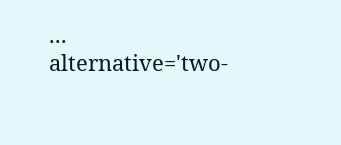...                          alternative='two-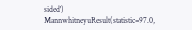sided')
MannwhitneyuResult(statistic=97.0,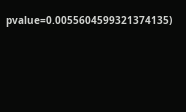pvalue=0.0055604599321374135)